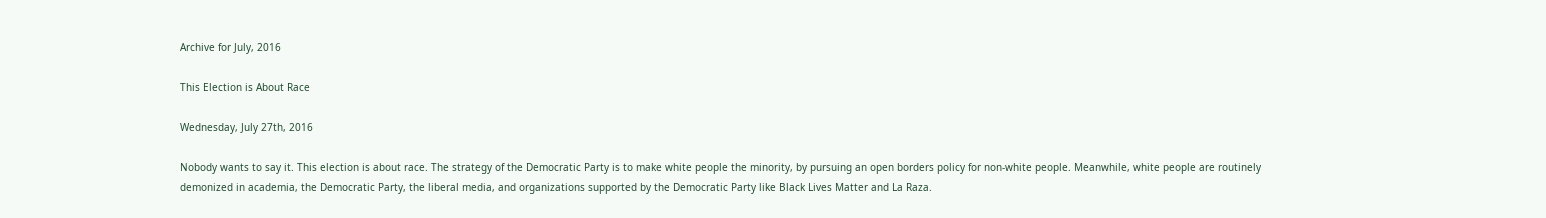Archive for July, 2016

This Election is About Race

Wednesday, July 27th, 2016

Nobody wants to say it. This election is about race. The strategy of the Democratic Party is to make white people the minority, by pursuing an open borders policy for non-white people. Meanwhile, white people are routinely demonized in academia, the Democratic Party, the liberal media, and organizations supported by the Democratic Party like Black Lives Matter and La Raza.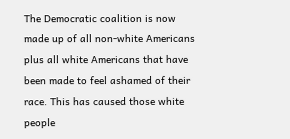The Democratic coalition is now made up of all non-white Americans plus all white Americans that have been made to feel ashamed of their race. This has caused those white people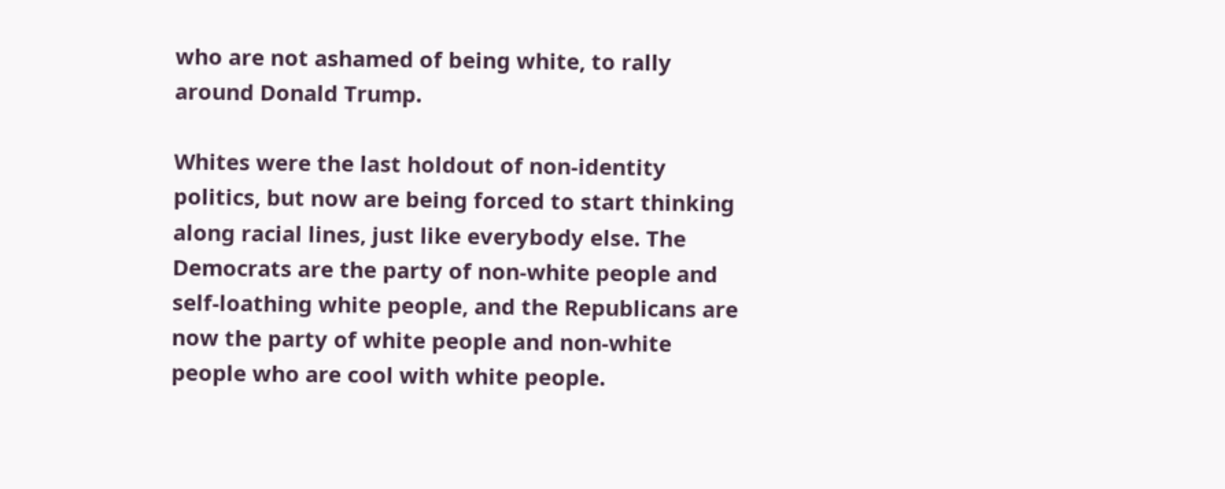who are not ashamed of being white, to rally around Donald Trump.

Whites were the last holdout of non-identity politics, but now are being forced to start thinking along racial lines, just like everybody else. The Democrats are the party of non-white people and self-loathing white people, and the Republicans are now the party of white people and non-white people who are cool with white people.